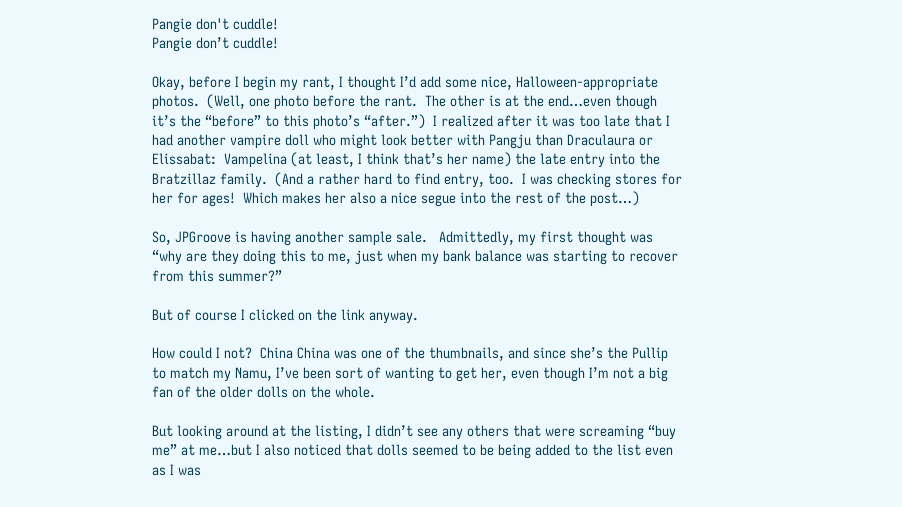Pangie don't cuddle!
Pangie don’t cuddle!

Okay, before I begin my rant, I thought I’d add some nice, Halloween-appropriate photos.  (Well, one photo before the rant.  The other is at the end…even though it’s the “before” to this photo’s “after.”)  I realized after it was too late that I had another vampire doll who might look better with Pangju than Draculaura or Elissabat:  Vampelina (at least, I think that’s her name) the late entry into the Bratzillaz family.  (And a rather hard to find entry, too.  I was checking stores for her for ages!  Which makes her also a nice segue into the rest of the post…)

So, JPGroove is having another sample sale.   Admittedly, my first thought was “why are they doing this to me, just when my bank balance was starting to recover from this summer?”

But of course I clicked on the link anyway.

How could I not?  China China was one of the thumbnails, and since she’s the Pullip to match my Namu, I’ve been sort of wanting to get her, even though I’m not a big fan of the older dolls on the whole.

But looking around at the listing, I didn’t see any others that were screaming “buy me” at me…but I also noticed that dolls seemed to be being added to the list even as I was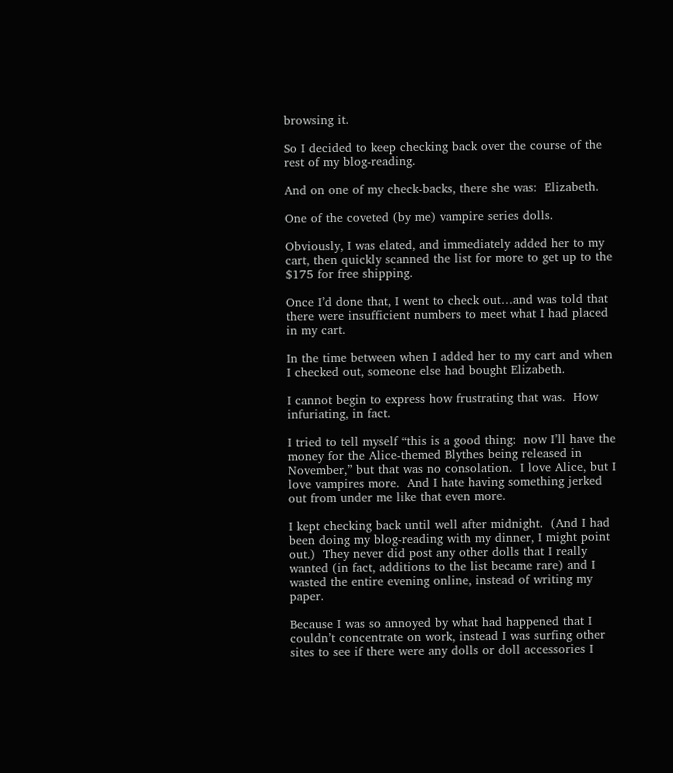browsing it.

So I decided to keep checking back over the course of the rest of my blog-reading.

And on one of my check-backs, there she was:  Elizabeth.

One of the coveted (by me) vampire series dolls.

Obviously, I was elated, and immediately added her to my cart, then quickly scanned the list for more to get up to the $175 for free shipping.

Once I’d done that, I went to check out…and was told that there were insufficient numbers to meet what I had placed in my cart.

In the time between when I added her to my cart and when I checked out, someone else had bought Elizabeth.

I cannot begin to express how frustrating that was.  How infuriating, in fact.

I tried to tell myself “this is a good thing:  now I’ll have the money for the Alice-themed Blythes being released in November,” but that was no consolation.  I love Alice, but I love vampires more.  And I hate having something jerked out from under me like that even more.

I kept checking back until well after midnight.  (And I had been doing my blog-reading with my dinner, I might point out.)  They never did post any other dolls that I really wanted (in fact, additions to the list became rare) and I wasted the entire evening online, instead of writing my paper.

Because I was so annoyed by what had happened that I couldn’t concentrate on work, instead I was surfing other sites to see if there were any dolls or doll accessories I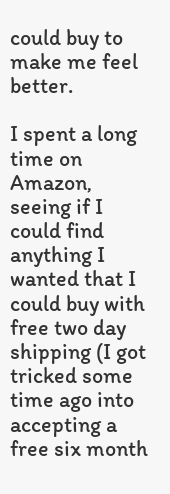could buy to make me feel better.

I spent a long time on Amazon, seeing if I could find anything I wanted that I could buy with free two day shipping (I got tricked some time ago into accepting a free six month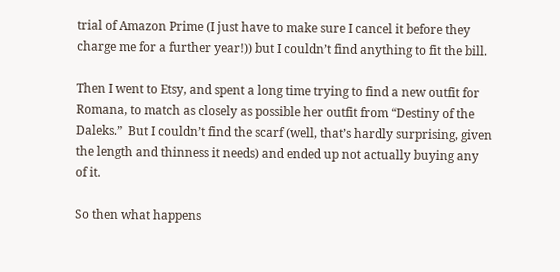trial of Amazon Prime (I just have to make sure I cancel it before they charge me for a further year!)) but I couldn’t find anything to fit the bill.

Then I went to Etsy, and spent a long time trying to find a new outfit for Romana, to match as closely as possible her outfit from “Destiny of the Daleks.”  But I couldn’t find the scarf (well, that’s hardly surprising, given the length and thinness it needs) and ended up not actually buying any of it.

So then what happens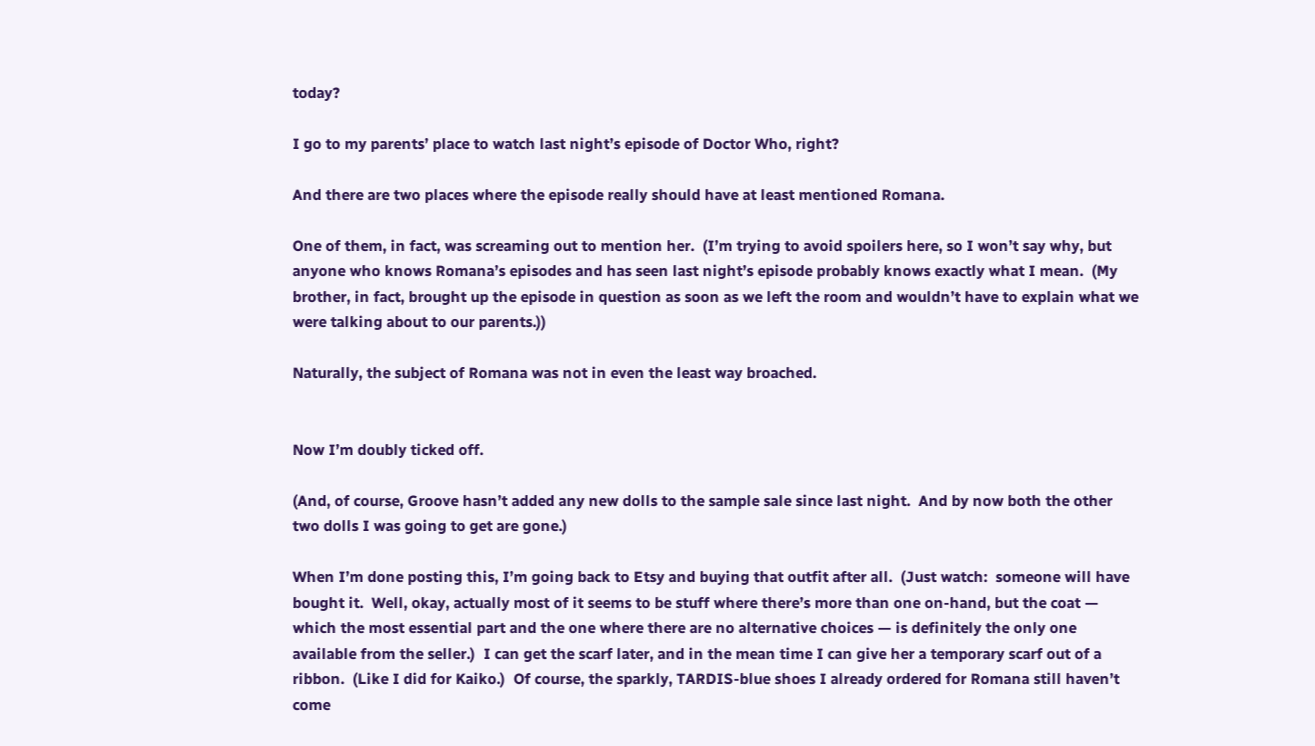today?

I go to my parents’ place to watch last night’s episode of Doctor Who, right?

And there are two places where the episode really should have at least mentioned Romana.

One of them, in fact, was screaming out to mention her.  (I’m trying to avoid spoilers here, so I won’t say why, but anyone who knows Romana’s episodes and has seen last night’s episode probably knows exactly what I mean.  (My brother, in fact, brought up the episode in question as soon as we left the room and wouldn’t have to explain what we were talking about to our parents.))

Naturally, the subject of Romana was not in even the least way broached.


Now I’m doubly ticked off.

(And, of course, Groove hasn’t added any new dolls to the sample sale since last night.  And by now both the other two dolls I was going to get are gone.)

When I’m done posting this, I’m going back to Etsy and buying that outfit after all.  (Just watch:  someone will have bought it.  Well, okay, actually most of it seems to be stuff where there’s more than one on-hand, but the coat — which the most essential part and the one where there are no alternative choices — is definitely the only one available from the seller.)  I can get the scarf later, and in the mean time I can give her a temporary scarf out of a ribbon.  (Like I did for Kaiko.)  Of course, the sparkly, TARDIS-blue shoes I already ordered for Romana still haven’t come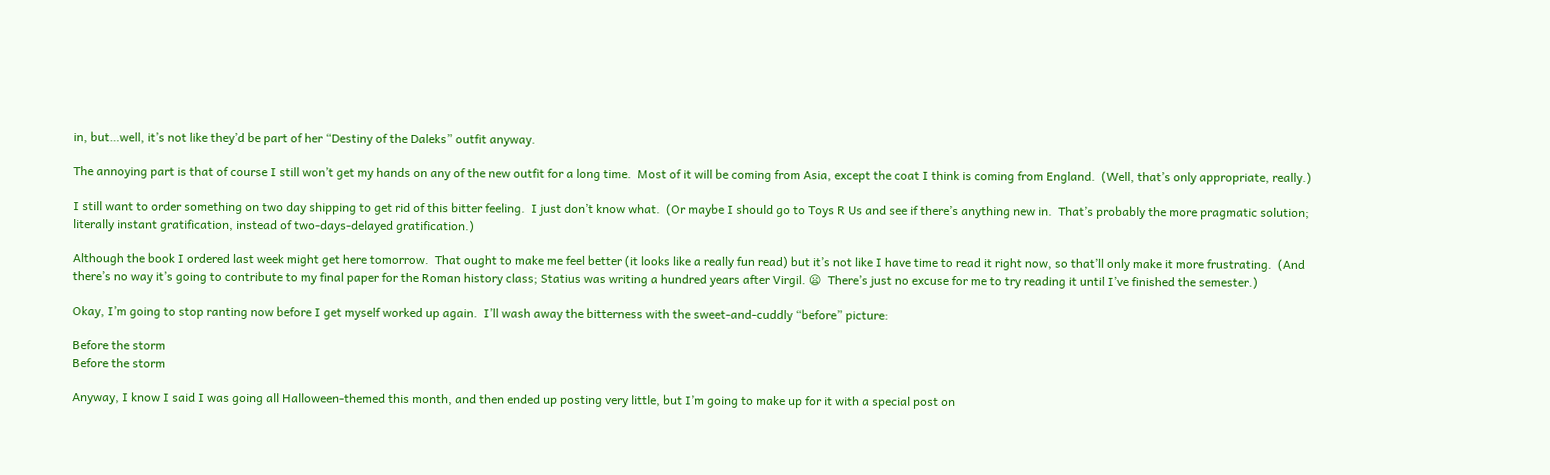in, but…well, it’s not like they’d be part of her “Destiny of the Daleks” outfit anyway.

The annoying part is that of course I still won’t get my hands on any of the new outfit for a long time.  Most of it will be coming from Asia, except the coat I think is coming from England.  (Well, that’s only appropriate, really.)

I still want to order something on two day shipping to get rid of this bitter feeling.  I just don’t know what.  (Or maybe I should go to Toys R Us and see if there’s anything new in.  That’s probably the more pragmatic solution; literally instant gratification, instead of two-days-delayed gratification.)

Although the book I ordered last week might get here tomorrow.  That ought to make me feel better (it looks like a really fun read) but it’s not like I have time to read it right now, so that’ll only make it more frustrating.  (And there’s no way it’s going to contribute to my final paper for the Roman history class; Statius was writing a hundred years after Virgil. 😦  There’s just no excuse for me to try reading it until I’ve finished the semester.)

Okay, I’m going to stop ranting now before I get myself worked up again.  I’ll wash away the bitterness with the sweet-and-cuddly “before” picture:

Before the storm
Before the storm

Anyway, I know I said I was going all Halloween-themed this month, and then ended up posting very little, but I’m going to make up for it with a special post on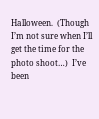Halloween.  (Though I’m not sure when I’ll get the time for the photo shoot…)  I’ve been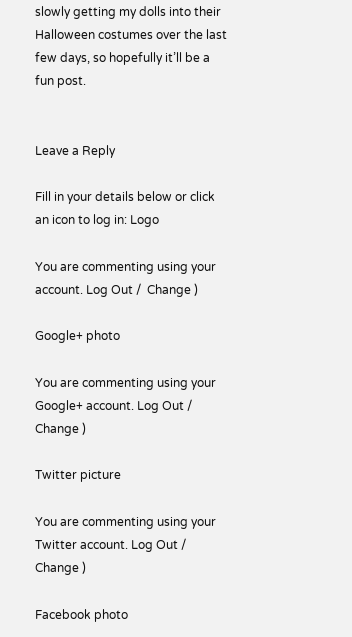slowly getting my dolls into their Halloween costumes over the last few days, so hopefully it’ll be a fun post.


Leave a Reply

Fill in your details below or click an icon to log in: Logo

You are commenting using your account. Log Out /  Change )

Google+ photo

You are commenting using your Google+ account. Log Out /  Change )

Twitter picture

You are commenting using your Twitter account. Log Out /  Change )

Facebook photo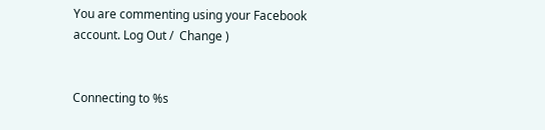You are commenting using your Facebook account. Log Out /  Change )


Connecting to %s